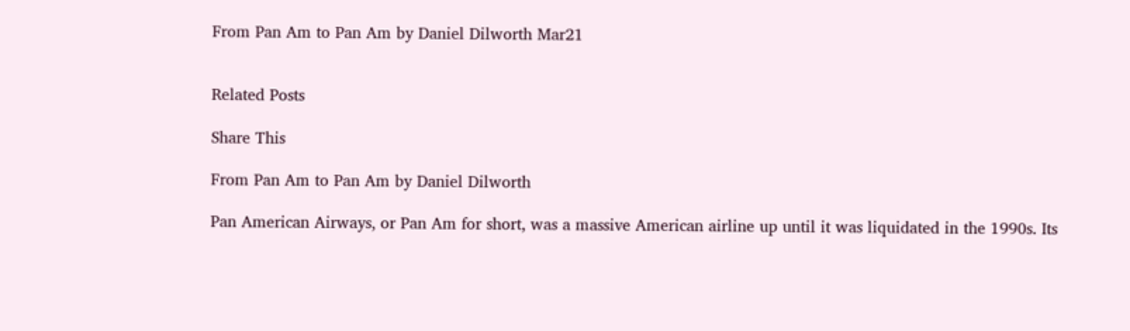From Pan Am to Pan Am by Daniel Dilworth Mar21


Related Posts

Share This

From Pan Am to Pan Am by Daniel Dilworth

Pan American Airways, or Pan Am for short, was a massive American airline up until it was liquidated in the 1990s. Its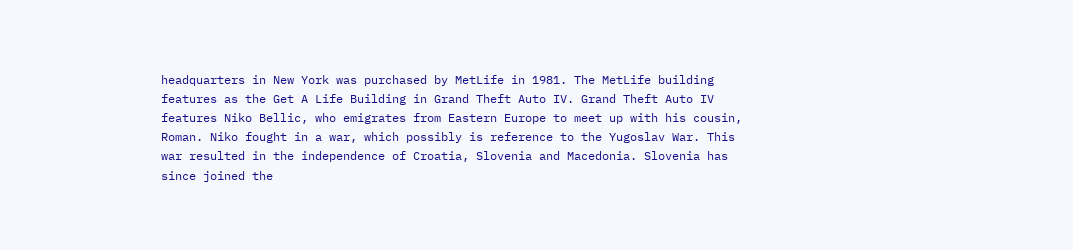headquarters in New York was purchased by MetLife in 1981. The MetLife building features as the Get A Life Building in Grand Theft Auto IV. Grand Theft Auto IV features Niko Bellic, who emigrates from Eastern Europe to meet up with his cousin, Roman. Niko fought in a war, which possibly is reference to the Yugoslav War. This war resulted in the independence of Croatia, Slovenia and Macedonia. Slovenia has since joined the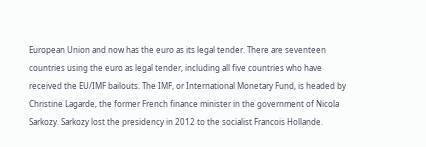European Union and now has the euro as its legal tender. There are seventeen countries using the euro as legal tender, including all five countries who have received the EU/IMF bailouts. The IMF, or International Monetary Fund, is headed by Christine Lagarde, the former French finance minister in the government of Nicola Sarkozy. Sarkozy lost the presidency in 2012 to the socialist Francois Hollande.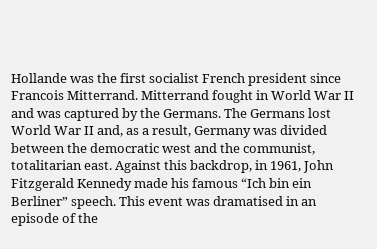Hollande was the first socialist French president since Francois Mitterrand. Mitterrand fought in World War II and was captured by the Germans. The Germans lost World War II and, as a result, Germany was divided between the democratic west and the communist, totalitarian east. Against this backdrop, in 1961, John Fitzgerald Kennedy made his famous “Ich bin ein Berliner” speech. This event was dramatised in an episode of the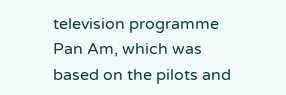television programme Pan Am, which was based on the pilots and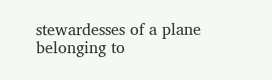stewardesses of a plane belonging to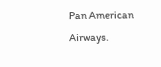Pan American Airways.